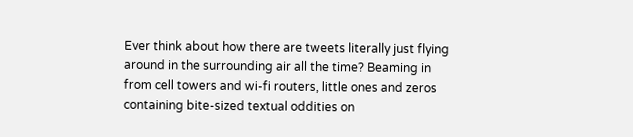Ever think about how there are tweets literally just flying around in the surrounding air all the time? Beaming in from cell towers and wi-fi routers, little ones and zeros containing bite-sized textual oddities on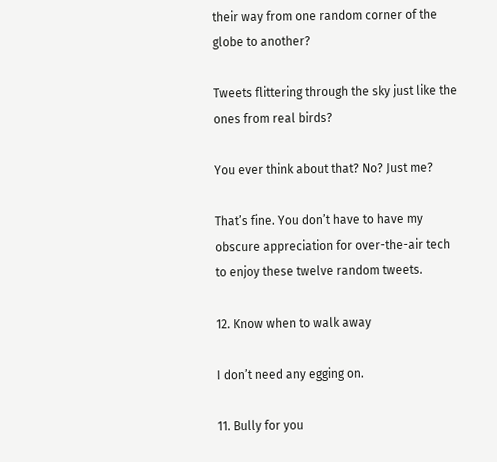their way from one random corner of the globe to another?

Tweets flittering through the sky just like the ones from real birds?

You ever think about that? No? Just me?

That’s fine. You don’t have to have my obscure appreciation for over-the-air tech to enjoy these twelve random tweets.

12. Know when to walk away

I don’t need any egging on.

11. Bully for you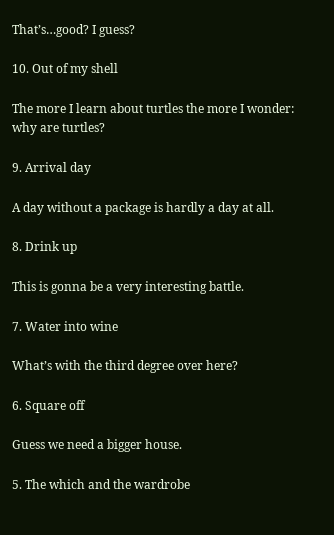That’s…good? I guess?

10. Out of my shell

The more I learn about turtles the more I wonder: why are turtles?

9. Arrival day

A day without a package is hardly a day at all.

8. Drink up

This is gonna be a very interesting battle.

7. Water into wine

What’s with the third degree over here?

6. Square off

Guess we need a bigger house.

5. The which and the wardrobe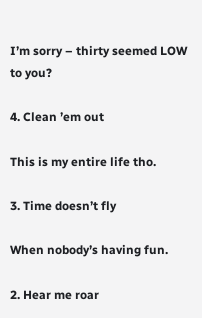I’m sorry – thirty seemed LOW to you?

4. Clean ’em out

This is my entire life tho.

3. Time doesn’t fly

When nobody’s having fun.

2. Hear me roar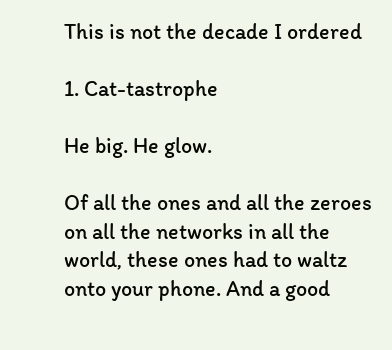This is not the decade I ordered

1. Cat-tastrophe

He big. He glow.

Of all the ones and all the zeroes on all the networks in all the world, these ones had to waltz onto your phone. And a good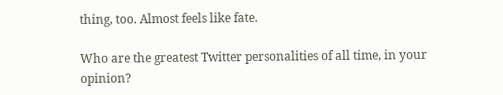thing, too. Almost feels like fate.

Who are the greatest Twitter personalities of all time, in your opinion?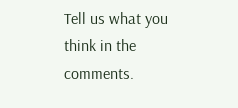Tell us what you think in the comments.